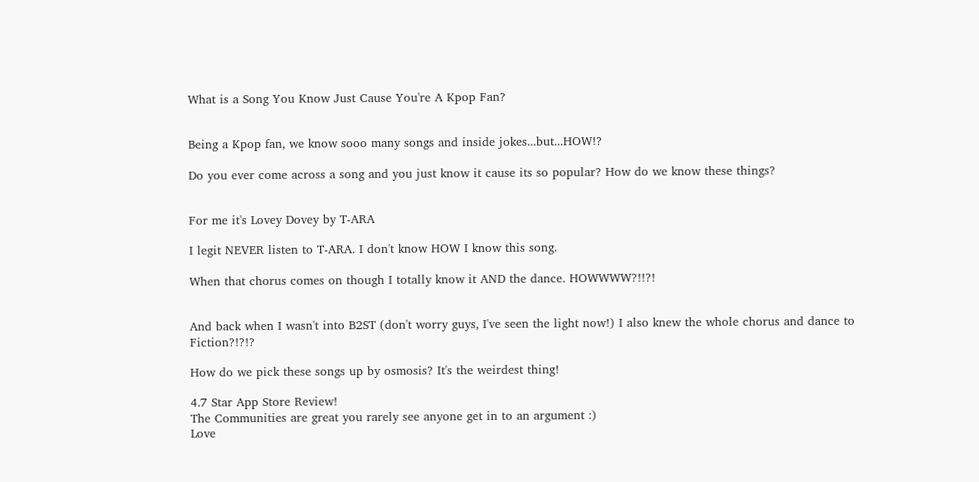What is a Song You Know Just Cause You're A Kpop Fan?


Being a Kpop fan, we know sooo many songs and inside jokes...but...HOW!?

Do you ever come across a song and you just know it cause its so popular? How do we know these things?


For me it's Lovey Dovey by T-ARA

I legit NEVER listen to T-ARA. I don't know HOW I know this song.

When that chorus comes on though I totally know it AND the dance. HOWWWW?!!?!


And back when I wasn't into B2ST (don't worry guys, I've seen the light now!) I also knew the whole chorus and dance to Fiction?!?!?

How do we pick these songs up by osmosis? It's the weirdest thing!

4.7 Star App Store Review!
The Communities are great you rarely see anyone get in to an argument :)
Love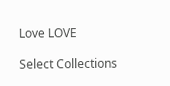Love LOVE

Select Collections